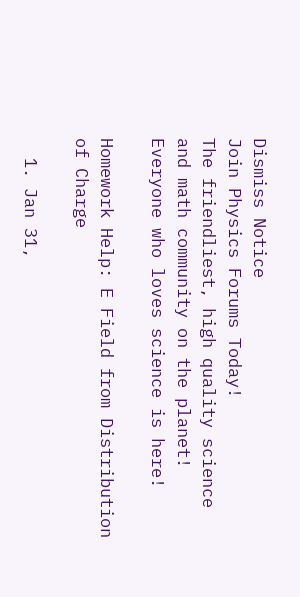Dismiss Notice
Join Physics Forums Today!
The friendliest, high quality science and math community on the planet! Everyone who loves science is here!

Homework Help: E Field from Distribution of Charge

  1. Jan 31,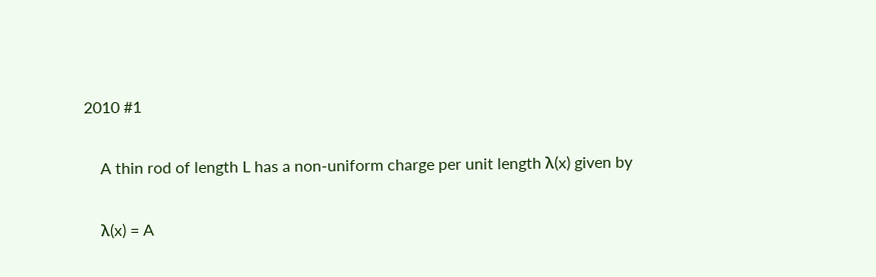2010 #1

    A thin rod of length L has a non-uniform charge per unit length λ(x) given by

    λ(x) = A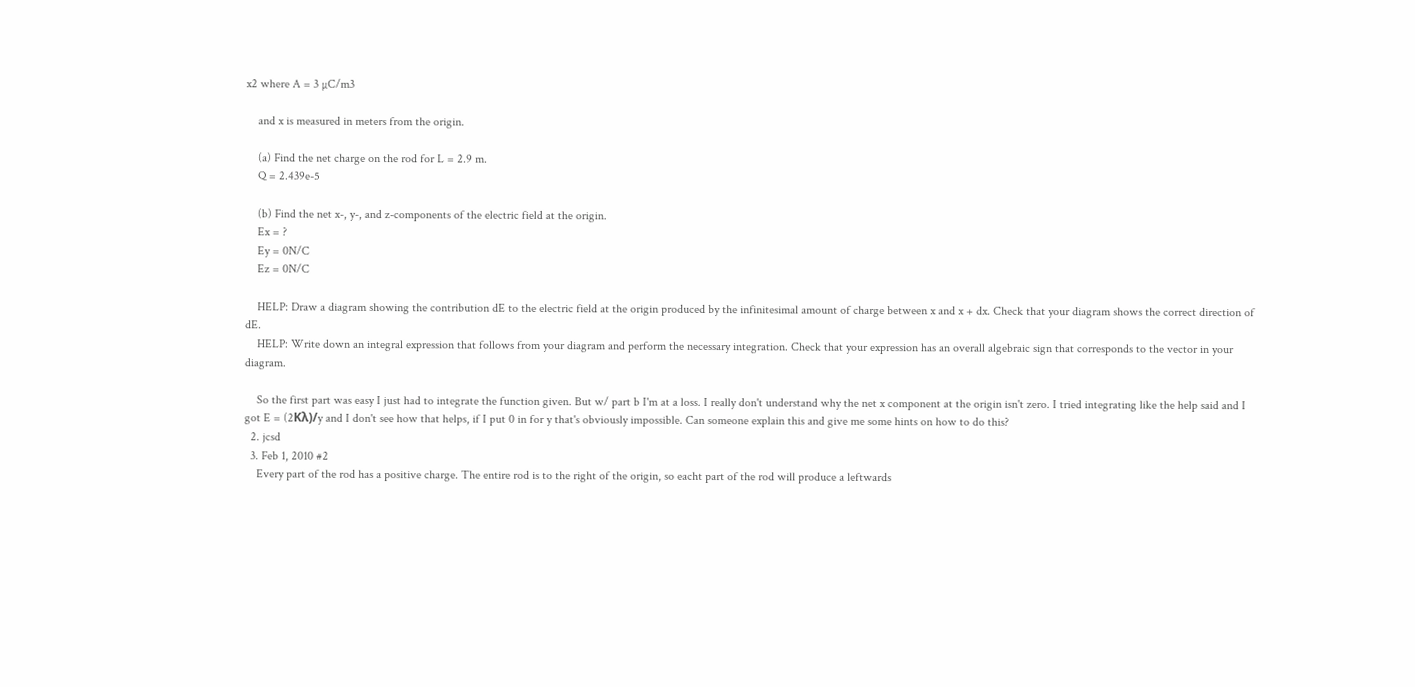x2 where A = 3 µC/m3

    and x is measured in meters from the origin.

    (a) Find the net charge on the rod for L = 2.9 m.
    Q = 2.439e-5

    (b) Find the net x-, y-, and z-components of the electric field at the origin.
    Ex = ?
    Ey = 0N/C
    Ez = 0N/C

    HELP: Draw a diagram showing the contribution dE to the electric field at the origin produced by the infinitesimal amount of charge between x and x + dx. Check that your diagram shows the correct direction of dE.
    HELP: Write down an integral expression that follows from your diagram and perform the necessary integration. Check that your expression has an overall algebraic sign that corresponds to the vector in your diagram.

    So the first part was easy I just had to integrate the function given. But w/ part b I'm at a loss. I really don't understand why the net x component at the origin isn't zero. I tried integrating like the help said and I got E = (2Kλ)/y and I don't see how that helps, if I put 0 in for y that's obviously impossible. Can someone explain this and give me some hints on how to do this?
  2. jcsd
  3. Feb 1, 2010 #2
    Every part of the rod has a positive charge. The entire rod is to the right of the origin, so eacht part of the rod will produce a leftwards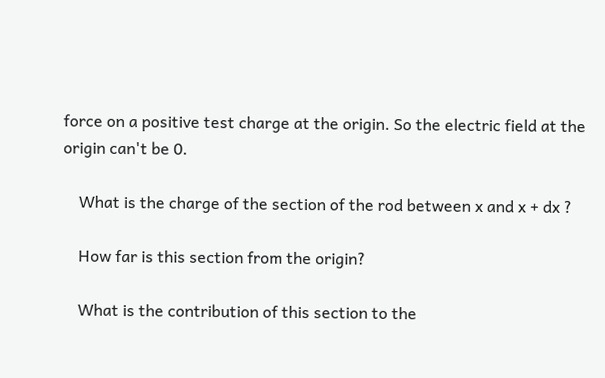force on a positive test charge at the origin. So the electric field at the origin can't be 0.

    What is the charge of the section of the rod between x and x + dx ?

    How far is this section from the origin?

    What is the contribution of this section to the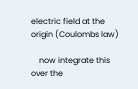electric field at the origin (Coulombs law)

    now integrate this over the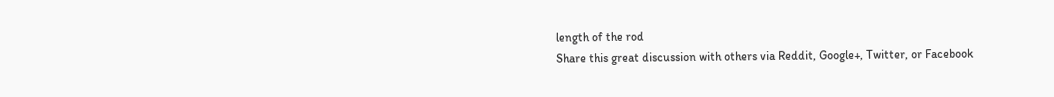length of the rod
Share this great discussion with others via Reddit, Google+, Twitter, or Facebook